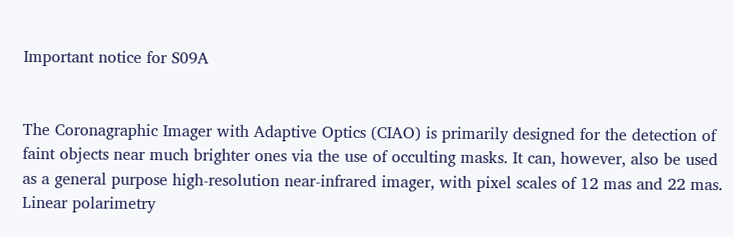Important notice for S09A


The Coronagraphic Imager with Adaptive Optics (CIAO) is primarily designed for the detection of faint objects near much brighter ones via the use of occulting masks. It can, however, also be used as a general purpose high-resolution near-infrared imager, with pixel scales of 12 mas and 22 mas. Linear polarimetry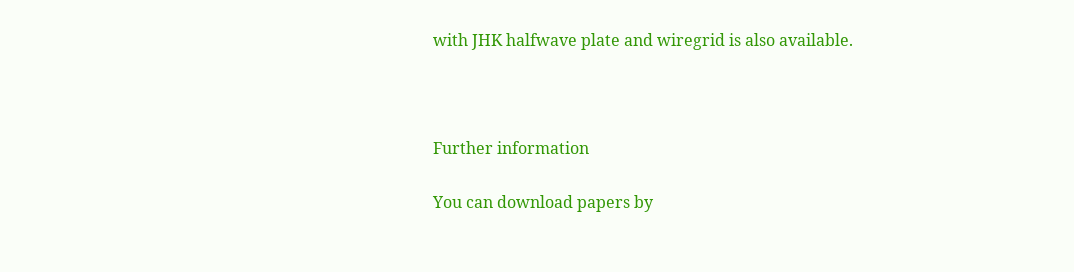with JHK halfwave plate and wiregrid is also available.



Further information

You can download papers by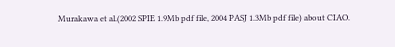Murakawa et al.(2002 SPIE 1.9Mb pdf file, 2004 PASJ 1.3Mb pdf file) about CIAO.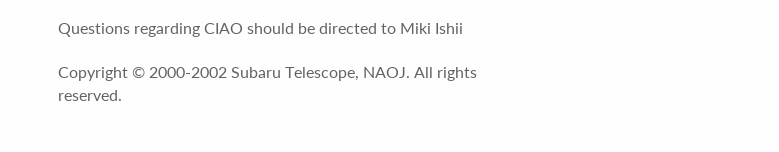Questions regarding CIAO should be directed to Miki Ishii

Copyright © 2000-2002 Subaru Telescope, NAOJ. All rights reserved.